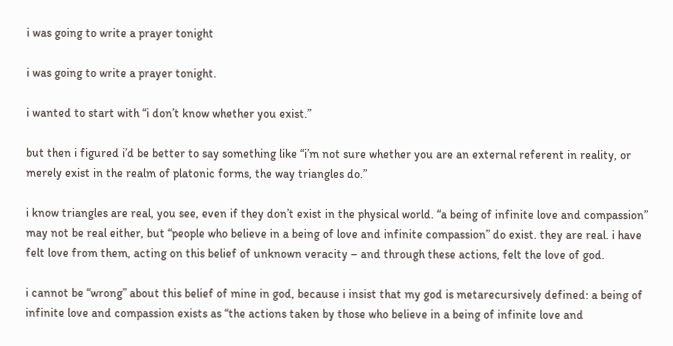i was going to write a prayer tonight

i was going to write a prayer tonight.

i wanted to start with “i don’t know whether you exist.”

but then i figured i’d be better to say something like “i’m not sure whether you are an external referent in reality, or merely exist in the realm of platonic forms, the way triangles do.”

i know triangles are real, you see, even if they don’t exist in the physical world. “a being of infinite love and compassion” may not be real either, but “people who believe in a being of love and infinite compassion” do exist. they are real. i have felt love from them, acting on this belief of unknown veracity – and through these actions, felt the love of god.

i cannot be “wrong” about this belief of mine in god, because i insist that my god is metarecursively defined: a being of infinite love and compassion exists as “the actions taken by those who believe in a being of infinite love and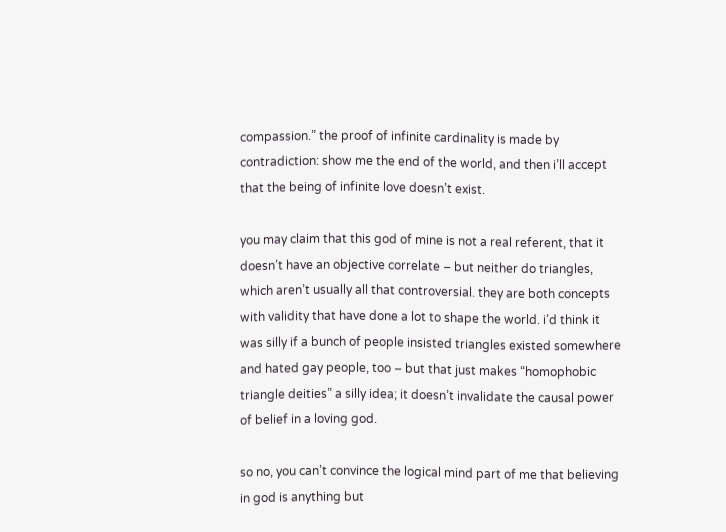compassion.” the proof of infinite cardinality is made by contradiction: show me the end of the world, and then i’ll accept that the being of infinite love doesn’t exist.

you may claim that this god of mine is not a real referent, that it doesn’t have an objective correlate – but neither do triangles, which aren’t usually all that controversial. they are both concepts with validity that have done a lot to shape the world. i’d think it was silly if a bunch of people insisted triangles existed somewhere and hated gay people, too – but that just makes “homophobic triangle deities” a silly idea; it doesn’t invalidate the causal power of belief in a loving god.

so no, you can’t convince the logical mind part of me that believing in god is anything but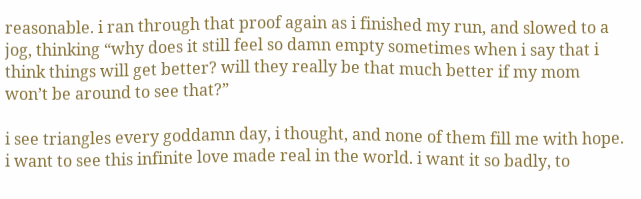reasonable. i ran through that proof again as i finished my run, and slowed to a jog, thinking “why does it still feel so damn empty sometimes when i say that i think things will get better? will they really be that much better if my mom won’t be around to see that?”

i see triangles every goddamn day, i thought, and none of them fill me with hope.  i want to see this infinite love made real in the world. i want it so badly, to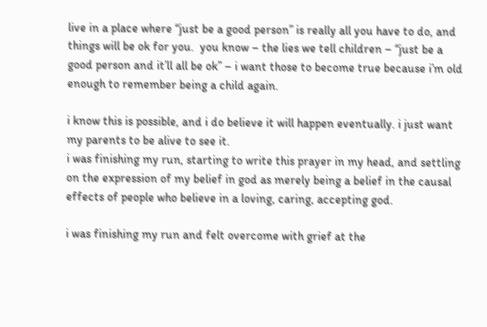live in a place where “just be a good person” is really all you have to do, and things will be ok for you.  you know – the lies we tell children – “just be a good person and it’ll all be ok” – i want those to become true because i’m old enough to remember being a child again.

i know this is possible, and i do believe it will happen eventually. i just want my parents to be alive to see it.
i was finishing my run, starting to write this prayer in my head, and settling on the expression of my belief in god as merely being a belief in the causal effects of people who believe in a loving, caring, accepting god.

i was finishing my run and felt overcome with grief at the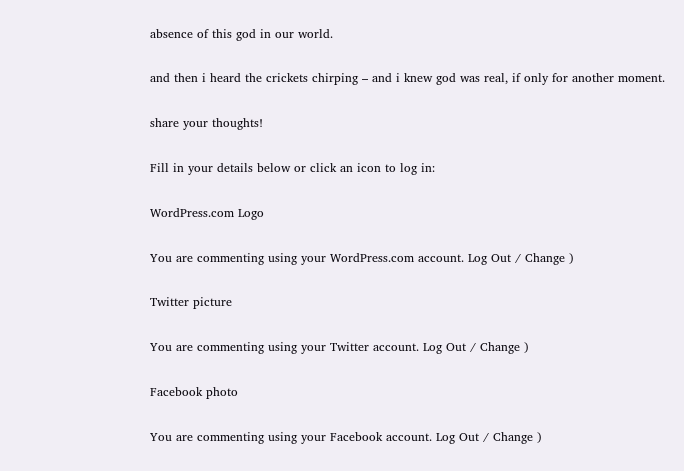absence of this god in our world.

and then i heard the crickets chirping – and i knew god was real, if only for another moment.

share your thoughts!

Fill in your details below or click an icon to log in:

WordPress.com Logo

You are commenting using your WordPress.com account. Log Out / Change )

Twitter picture

You are commenting using your Twitter account. Log Out / Change )

Facebook photo

You are commenting using your Facebook account. Log Out / Change )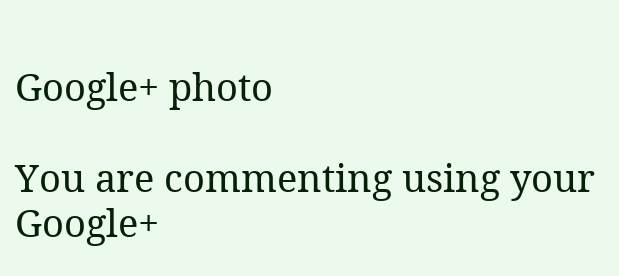Google+ photo

You are commenting using your Google+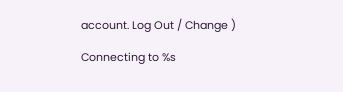account. Log Out / Change )

Connecting to %s